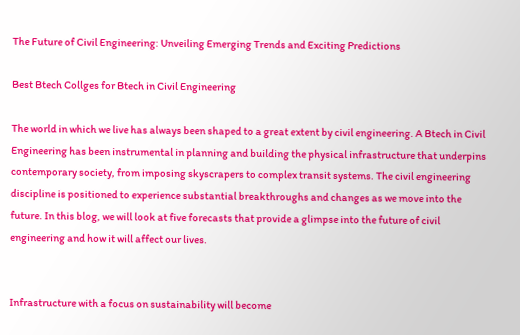The Future of Civil Engineering: Unveiling Emerging Trends and Exciting Predictions

Best Btech Collges for Btech in Civil Engineering

The world in which we live has always been shaped to a great extent by civil engineering. A Btech in Civil Engineering has been instrumental in planning and building the physical infrastructure that underpins contemporary society, from imposing skyscrapers to complex transit systems. The civil engineering discipline is positioned to experience substantial breakthroughs and changes as we move into the future. In this blog, we will look at five forecasts that provide a glimpse into the future of civil engineering and how it will affect our lives.


Infrastructure with a focus on sustainability will become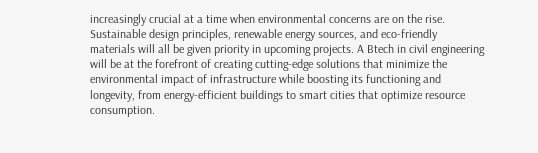increasingly crucial at a time when environmental concerns are on the rise. Sustainable design principles, renewable energy sources, and eco-friendly materials will all be given priority in upcoming projects. A Btech in civil engineering will be at the forefront of creating cutting-edge solutions that minimize the environmental impact of infrastructure while boosting its functioning and longevity, from energy-efficient buildings to smart cities that optimize resource consumption.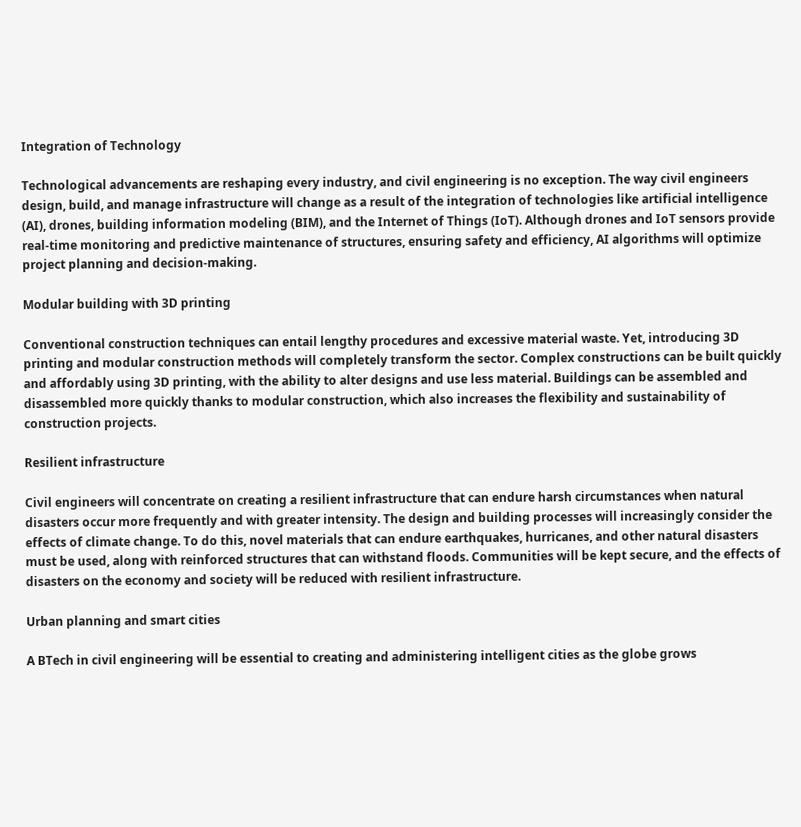Integration of Technology

Technological advancements are reshaping every industry, and civil engineering is no exception. The way civil engineers design, build, and manage infrastructure will change as a result of the integration of technologies like artificial intelligence (AI), drones, building information modeling (BIM), and the Internet of Things (IoT). Although drones and IoT sensors provide real-time monitoring and predictive maintenance of structures, ensuring safety and efficiency, AI algorithms will optimize project planning and decision-making.

Modular building with 3D printing

Conventional construction techniques can entail lengthy procedures and excessive material waste. Yet, introducing 3D printing and modular construction methods will completely transform the sector. Complex constructions can be built quickly and affordably using 3D printing, with the ability to alter designs and use less material. Buildings can be assembled and disassembled more quickly thanks to modular construction, which also increases the flexibility and sustainability of construction projects.

Resilient infrastructure

Civil engineers will concentrate on creating a resilient infrastructure that can endure harsh circumstances when natural disasters occur more frequently and with greater intensity. The design and building processes will increasingly consider the effects of climate change. To do this, novel materials that can endure earthquakes, hurricanes, and other natural disasters must be used, along with reinforced structures that can withstand floods. Communities will be kept secure, and the effects of disasters on the economy and society will be reduced with resilient infrastructure.

Urban planning and smart cities

A BTech in civil engineering will be essential to creating and administering intelligent cities as the globe grows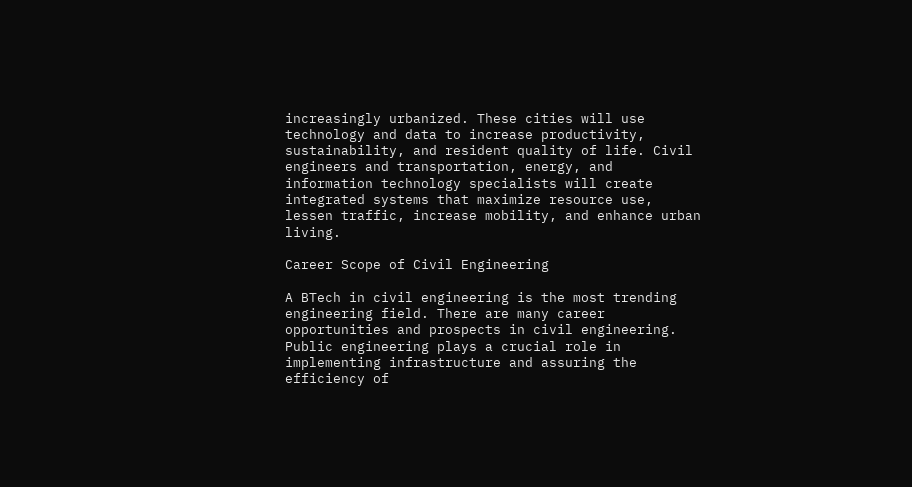increasingly urbanized. These cities will use technology and data to increase productivity, sustainability, and resident quality of life. Civil engineers and transportation, energy, and information technology specialists will create integrated systems that maximize resource use, lessen traffic, increase mobility, and enhance urban living.

Career Scope of Civil Engineering

A BTech in civil engineering is the most trending engineering field. There are many career opportunities and prospects in civil engineering. Public engineering plays a crucial role in implementing infrastructure and assuring the efficiency of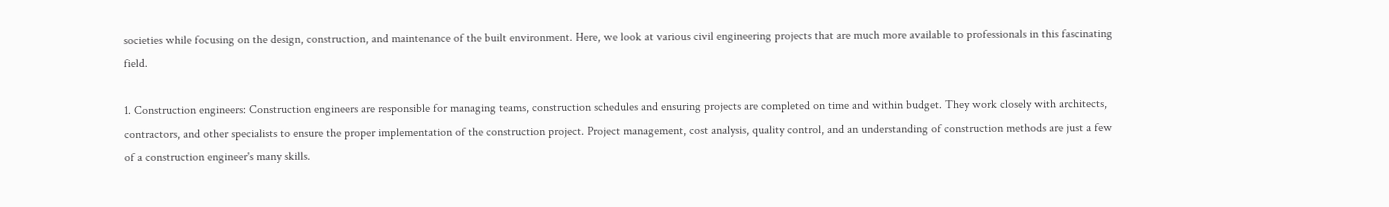societies while focusing on the design, construction, and maintenance of the built environment. Here, we look at various civil engineering projects that are much more available to professionals in this fascinating field.

1. Construction engineers: Construction engineers are responsible for managing teams, construction schedules and ensuring projects are completed on time and within budget. They work closely with architects, contractors, and other specialists to ensure the proper implementation of the construction project. Project management, cost analysis, quality control, and an understanding of construction methods are just a few of a construction engineer's many skills.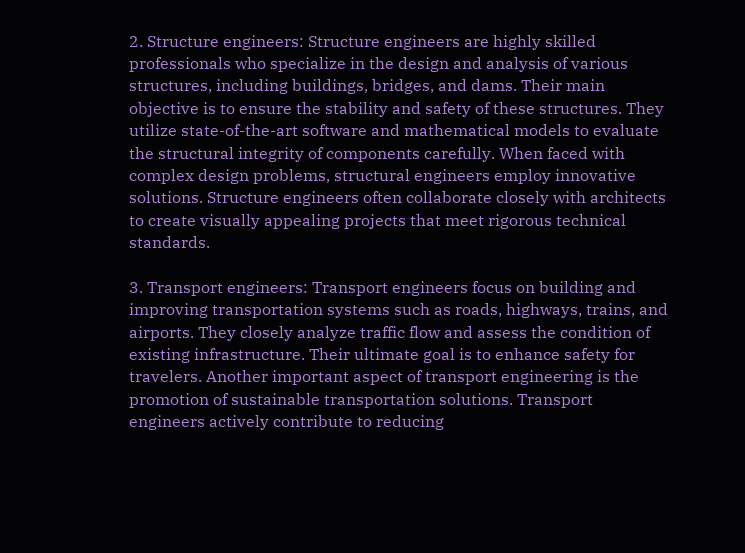2. Structure engineers: Structure engineers are highly skilled professionals who specialize in the design and analysis of various structures, including buildings, bridges, and dams. Their main objective is to ensure the stability and safety of these structures. They utilize state-of-the-art software and mathematical models to evaluate the structural integrity of components carefully. When faced with complex design problems, structural engineers employ innovative solutions. Structure engineers often collaborate closely with architects to create visually appealing projects that meet rigorous technical standards.

3. Transport engineers: Transport engineers focus on building and improving transportation systems such as roads, highways, trains, and airports. They closely analyze traffic flow and assess the condition of existing infrastructure. Their ultimate goal is to enhance safety for travelers. Another important aspect of transport engineering is the promotion of sustainable transportation solutions. Transport engineers actively contribute to reducing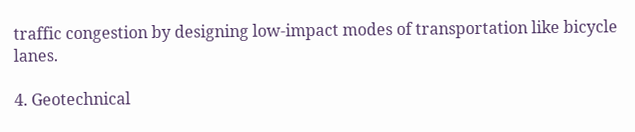traffic congestion by designing low-impact modes of transportation like bicycle lanes.

4. Geotechnical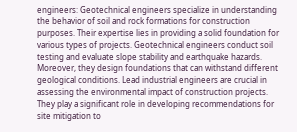engineers: Geotechnical engineers specialize in understanding the behavior of soil and rock formations for construction purposes. Their expertise lies in providing a solid foundation for various types of projects. Geotechnical engineers conduct soil testing and evaluate slope stability and earthquake hazards. Moreover, they design foundations that can withstand different geological conditions. Lead industrial engineers are crucial in assessing the environmental impact of construction projects. They play a significant role in developing recommendations for site mitigation to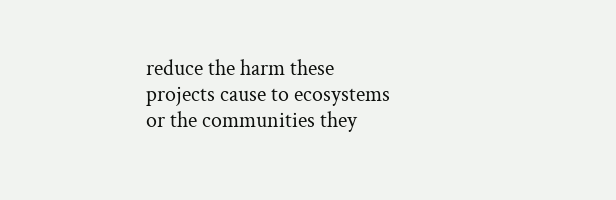reduce the harm these projects cause to ecosystems or the communities they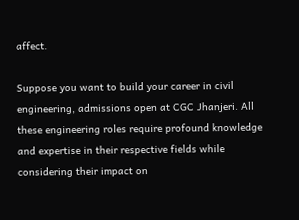affect.

Suppose you want to build your career in civil engineering, admissions open at CGC Jhanjeri. All these engineering roles require profound knowledge and expertise in their respective fields while considering their impact on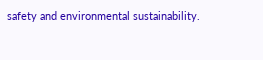safety and environmental sustainability.